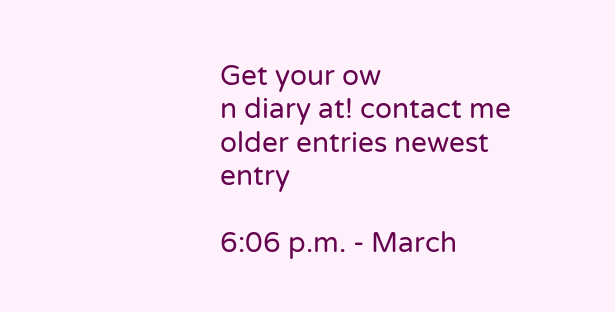Get your ow
n diary at! contact me older entries newest entry

6:06 p.m. - March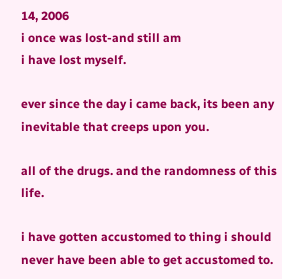14, 2006
i once was lost-and still am
i have lost myself.

ever since the day i came back, its been any inevitable that creeps upon you.

all of the drugs. and the randomness of this life.

i have gotten accustomed to thing i should never have been able to get accustomed to.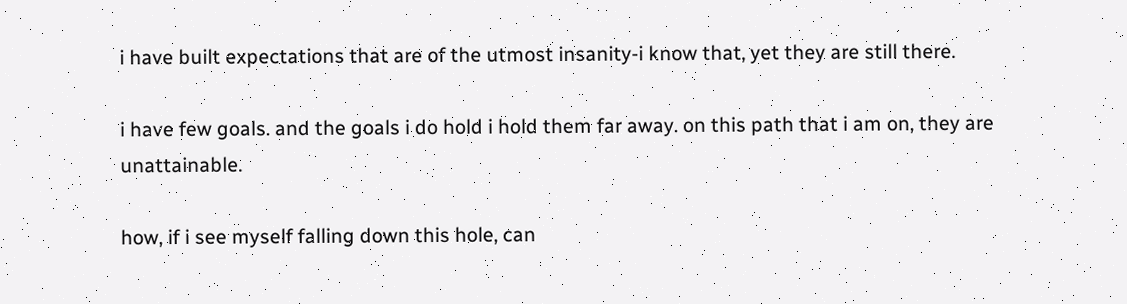i have built expectations that are of the utmost insanity-i know that, yet they are still there.

i have few goals. and the goals i do hold i hold them far away. on this path that i am on, they are unattainable.

how, if i see myself falling down this hole, can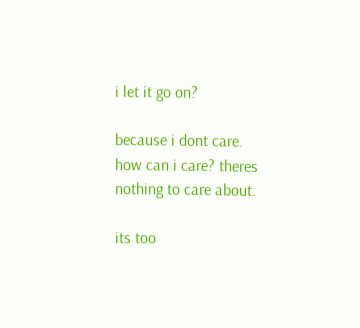i let it go on?

because i dont care. how can i care? theres nothing to care about.

its too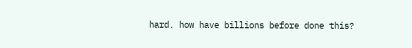hard. how have billions before done this?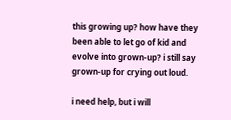this growing up? how have they been able to let go of kid and evolve into grown-up? i still say grown-up for crying out loud.

i need help, but i will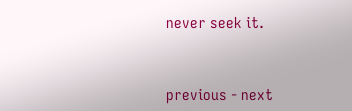never seek it.


previous - next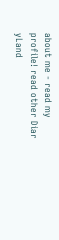about me - read my profile! read other Diar
yLand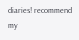diaries! recommend my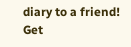diary to a friend! Get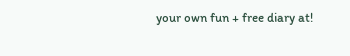your own fun + free diary at!